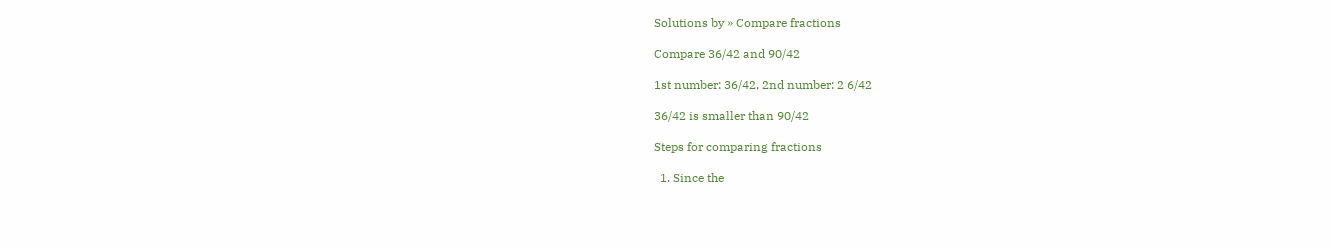Solutions by » Compare fractions

Compare 36/42 and 90/42

1st number: 36/42, 2nd number: 2 6/42

36/42 is smaller than 90/42

Steps for comparing fractions

  1. Since the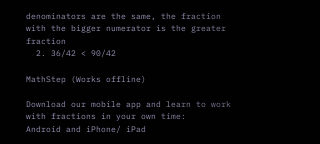denominators are the same, the fraction with the bigger numerator is the greater fraction
  2. 36/42 < 90/42

MathStep (Works offline)

Download our mobile app and learn to work with fractions in your own time:
Android and iPhone/ iPad